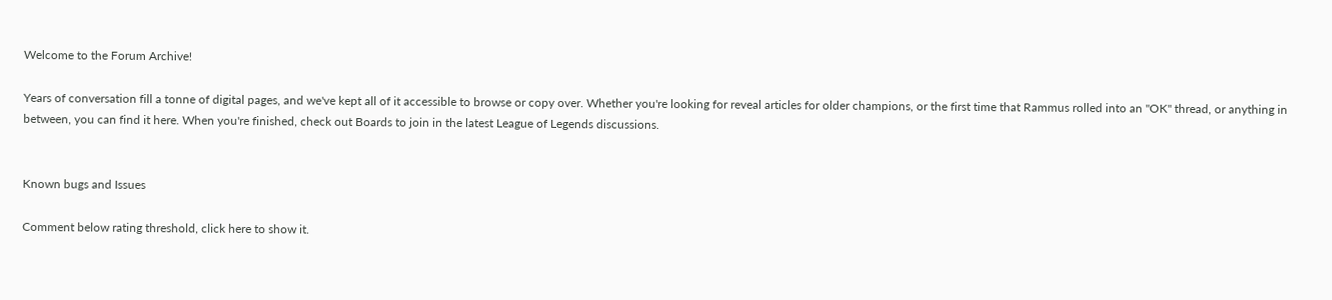Welcome to the Forum Archive!

Years of conversation fill a tonne of digital pages, and we've kept all of it accessible to browse or copy over. Whether you're looking for reveal articles for older champions, or the first time that Rammus rolled into an "OK" thread, or anything in between, you can find it here. When you're finished, check out Boards to join in the latest League of Legends discussions.


Known bugs and Issues

Comment below rating threshold, click here to show it.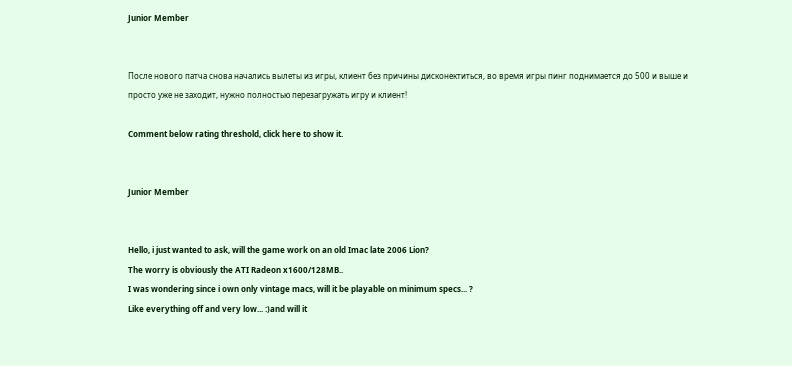Junior Member


После нового патча снова начались вылеты из игры, клиент без причины дисконектиться, во время игры пинг поднимается до 500 и выше и просто уже не заходит, нужно полностью перезагружать игру и клиент!

Comment below rating threshold, click here to show it.


Junior Member


Hello, i just wanted to ask, will the game work on an old Imac late 2006 Lion?
The worry is obviously the ATI Radeon x1600/128MB..
I was wondering since i own only vintage macs, will it be playable on minimum specs... ?
Like everything off and very low... :)and will it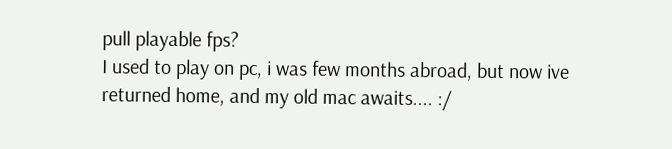pull playable fps?
I used to play on pc, i was few months abroad, but now ive returned home, and my old mac awaits.... :/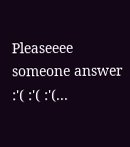Pleaseeee someone answer :'( :'( :'(...